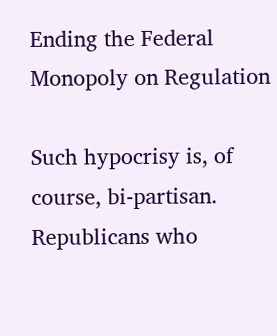Ending the Federal Monopoly on Regulation

Such hypocrisy is, of course, bi-partisan. Republicans who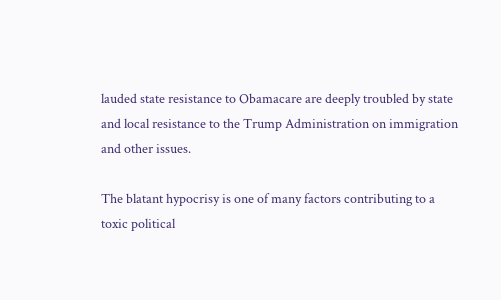lauded state resistance to Obamacare are deeply troubled by state and local resistance to the Trump Administration on immigration and other issues.

The blatant hypocrisy is one of many factors contributing to a toxic political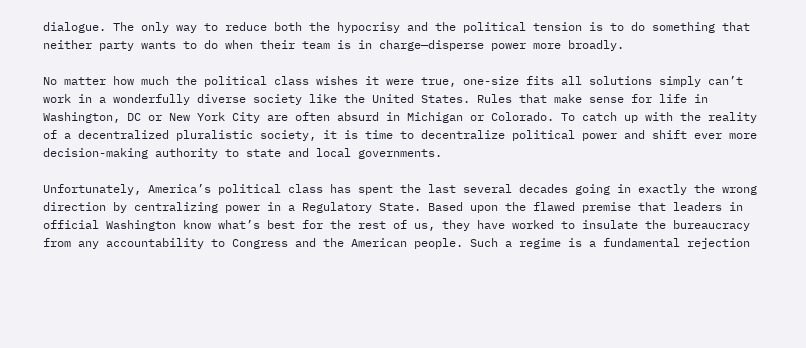dialogue. The only way to reduce both the hypocrisy and the political tension is to do something that neither party wants to do when their team is in charge—disperse power more broadly.

No matter how much the political class wishes it were true, one-size fits all solutions simply can’t work in a wonderfully diverse society like the United States. Rules that make sense for life in Washington, DC or New York City are often absurd in Michigan or Colorado. To catch up with the reality of a decentralized pluralistic society, it is time to decentralize political power and shift ever more decision-making authority to state and local governments.

Unfortunately, America’s political class has spent the last several decades going in exactly the wrong direction by centralizing power in a Regulatory State. Based upon the flawed premise that leaders in official Washington know what’s best for the rest of us, they have worked to insulate the bureaucracy from any accountability to Congress and the American people. Such a regime is a fundamental rejection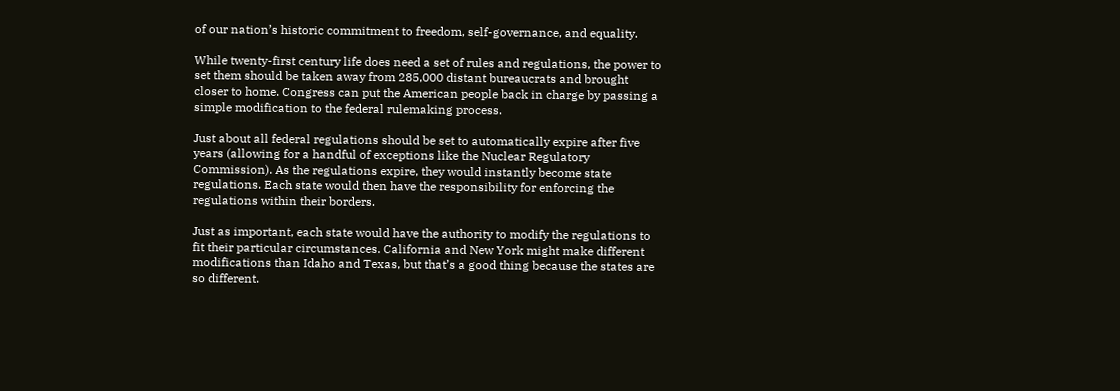of our nation’s historic commitment to freedom, self-governance, and equality.

While twenty-first century life does need a set of rules and regulations, the power to set them should be taken away from 285,000 distant bureaucrats and brought closer to home. Congress can put the American people back in charge by passing a simple modification to the federal rulemaking process.

Just about all federal regulations should be set to automatically expire after five years (allowing for a handful of exceptions like the Nuclear Regulatory Commission). As the regulations expire, they would instantly become state regulations. Each state would then have the responsibility for enforcing the regulations within their borders.

Just as important, each state would have the authority to modify the regulations to fit their particular circumstances. California and New York might make different modifications than Idaho and Texas, but that’s a good thing because the states are so different.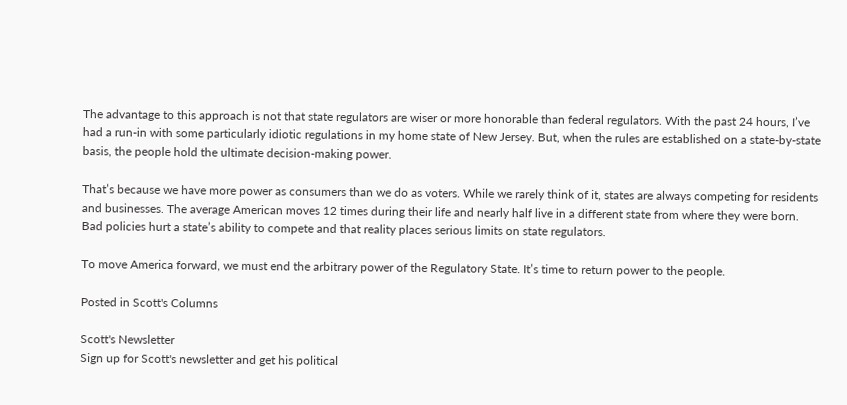The advantage to this approach is not that state regulators are wiser or more honorable than federal regulators. With the past 24 hours, I’ve had a run-in with some particularly idiotic regulations in my home state of New Jersey. But, when the rules are established on a state-by-state basis, the people hold the ultimate decision-making power.

That’s because we have more power as consumers than we do as voters. While we rarely think of it, states are always competing for residents and businesses. The average American moves 12 times during their life and nearly half live in a different state from where they were born. Bad policies hurt a state’s ability to compete and that reality places serious limits on state regulators.

To move America forward, we must end the arbitrary power of the Regulatory State. It’s time to return power to the people.

Posted in Scott's Columns

Scott's Newsletter
Sign up for Scott's newsletter and get his political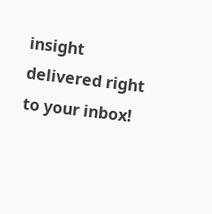insight delivered right to your inbox!